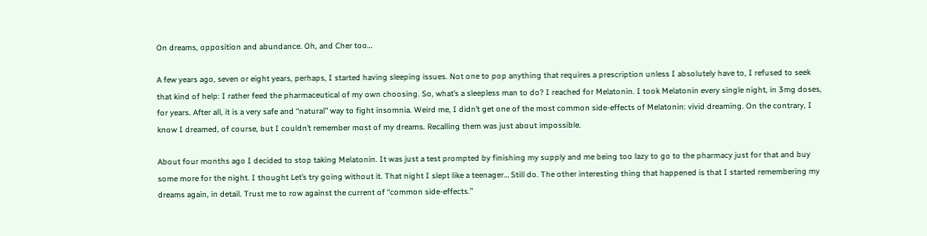On dreams, opposition and abundance. Oh, and Cher too…

A few years ago, seven or eight years, perhaps, I started having sleeping issues. Not one to pop anything that requires a prescription unless I absolutely have to, I refused to seek that kind of help: I rather feed the pharmaceutical of my own choosing. So, what’s a sleepless man to do? I reached for Melatonin. I took Melatonin every single night, in 3mg doses, for years. After all, it is a very safe and “natural” way to fight insomnia. Weird me, I didn’t get one of the most common side-effects of Melatonin: vivid dreaming. On the contrary, I know I dreamed, of course, but I couldn’t remember most of my dreams. Recalling them was just about impossible.

About four months ago I decided to stop taking Melatonin. It was just a test prompted by finishing my supply and me being too lazy to go to the pharmacy just for that and buy some more for the night. I thought Let’s try going without it. That night I slept like a teenager… Still do. The other interesting thing that happened is that I started remembering my dreams again, in detail. Trust me to row against the current of “common side-effects.”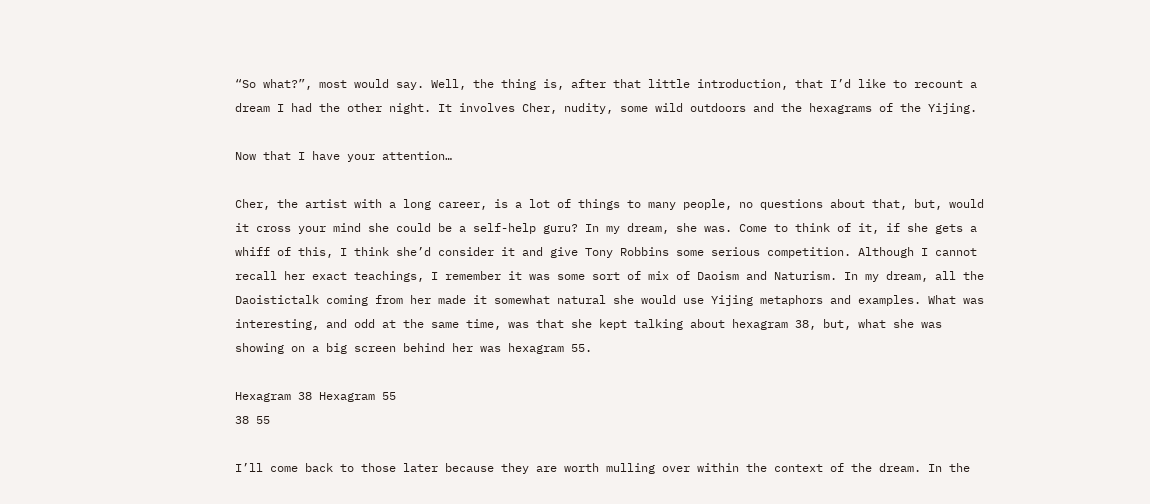“So what?”, most would say. Well, the thing is, after that little introduction, that I’d like to recount a dream I had the other night. It involves Cher, nudity, some wild outdoors and the hexagrams of the Yijing.

Now that I have your attention…

Cher, the artist with a long career, is a lot of things to many people, no questions about that, but, would it cross your mind she could be a self-help guru? In my dream, she was. Come to think of it, if she gets a whiff of this, I think she’d consider it and give Tony Robbins some serious competition. Although I cannot recall her exact teachings, I remember it was some sort of mix of Daoism and Naturism. In my dream, all the Daoistictalk coming from her made it somewhat natural she would use Yijing metaphors and examples. What was interesting, and odd at the same time, was that she kept talking about hexagram 38, but, what she was showing on a big screen behind her was hexagram 55.

Hexagram 38 Hexagram 55
38 55

I’ll come back to those later because they are worth mulling over within the context of the dream. In the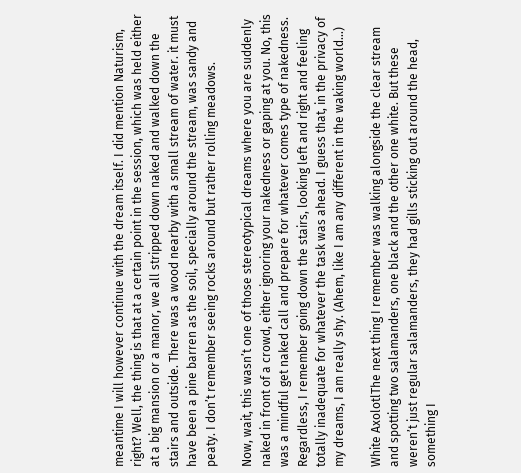meantime I will however continue with the dream itself. I did mention Naturism, right? Well, the thing is that at a certain point in the session, which was held either at a big mansion or a manor, we all stripped down naked and walked down the stairs and outside. There was a wood nearby with a small stream of water. it must have been a pine barren as the soil, specially around the stream, was sandy and peaty. I don’t remember seeing rocks around but rather rolling meadows.

Now, wait, this wasn’t one of those stereotypical dreams where you are suddenly naked in front of a crowd, either ignoring your nakedness or gaping at you. No, this was a mindful get naked call and prepare for whatever comes type of nakedness. Regardless, I remember going down the stairs, looking left and right and feeling totally inadequate for whatever the task was ahead. I guess that, in the privacy of my dreams, I am really shy. (Ahem, like I am any different in the waking world…)

White AxolotlThe next thing I remember was walking alongside the clear stream and spotting two salamanders, one black and the other one white. But these weren’t just regular salamanders, they had gills sticking out around the head, something I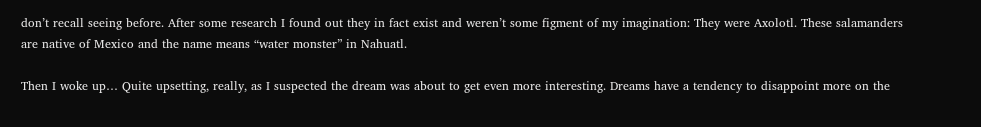don’t recall seeing before. After some research I found out they in fact exist and weren’t some figment of my imagination: They were Axolotl. These salamanders are native of Mexico and the name means “water monster” in Nahuatl.

Then I woke up… Quite upsetting, really, as I suspected the dream was about to get even more interesting. Dreams have a tendency to disappoint more on the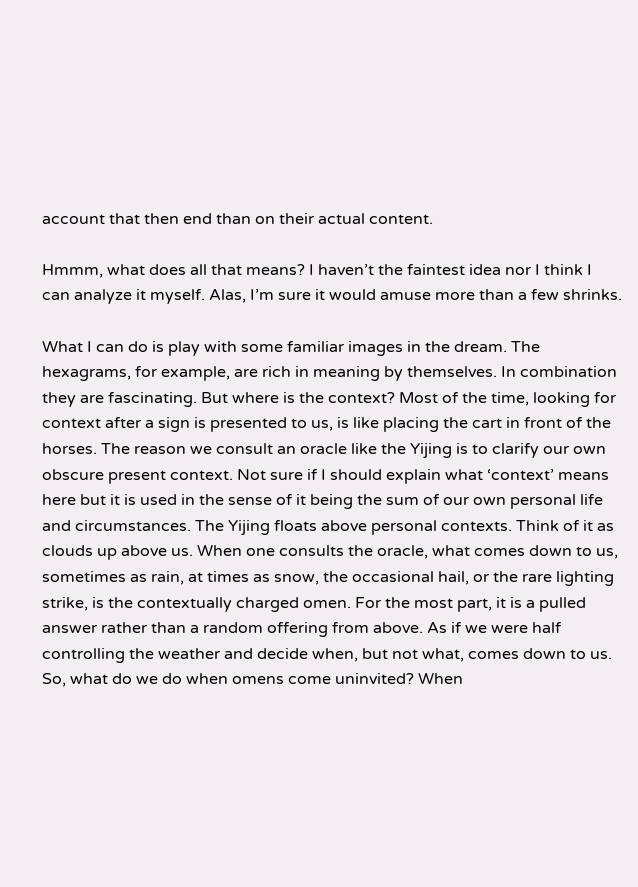account that then end than on their actual content.

Hmmm, what does all that means? I haven’t the faintest idea nor I think I can analyze it myself. Alas, I’m sure it would amuse more than a few shrinks.

What I can do is play with some familiar images in the dream. The hexagrams, for example, are rich in meaning by themselves. In combination they are fascinating. But where is the context? Most of the time, looking for context after a sign is presented to us, is like placing the cart in front of the horses. The reason we consult an oracle like the Yijing is to clarify our own obscure present context. Not sure if I should explain what ‘context’ means here but it is used in the sense of it being the sum of our own personal life and circumstances. The Yijing floats above personal contexts. Think of it as clouds up above us. When one consults the oracle, what comes down to us, sometimes as rain, at times as snow, the occasional hail, or the rare lighting strike, is the contextually charged omen. For the most part, it is a pulled answer rather than a random offering from above. As if we were half controlling the weather and decide when, but not what, comes down to us. So, what do we do when omens come uninvited? When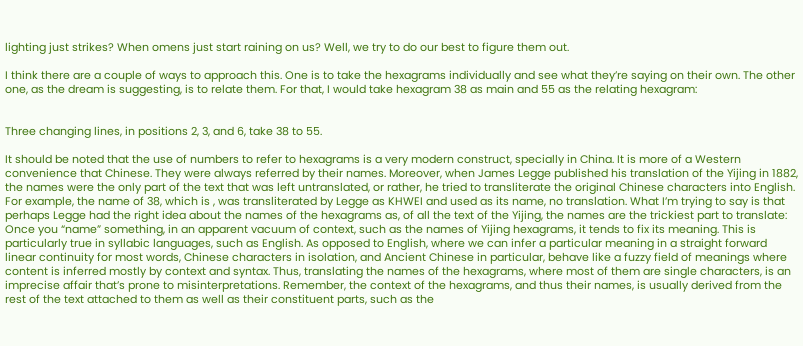lighting just strikes? When omens just start raining on us? Well, we try to do our best to figure them out.

I think there are a couple of ways to approach this. One is to take the hexagrams individually and see what they’re saying on their own. The other one, as the dream is suggesting, is to relate them. For that, I would take hexagram 38 as main and 55 as the relating hexagram:


Three changing lines, in positions 2, 3, and 6, take 38 to 55.

It should be noted that the use of numbers to refer to hexagrams is a very modern construct, specially in China. It is more of a Western convenience that Chinese. They were always referred by their names. Moreover, when James Legge published his translation of the Yijing in 1882, the names were the only part of the text that was left untranslated, or rather, he tried to transliterate the original Chinese characters into English. For example, the name of 38, which is , was transliterated by Legge as KHWEI and used as its name, no translation. What I’m trying to say is that perhaps Legge had the right idea about the names of the hexagrams as, of all the text of the Yijing, the names are the trickiest part to translate: Once you “name” something, in an apparent vacuum of context, such as the names of Yijing hexagrams, it tends to fix its meaning. This is particularly true in syllabic languages, such as English. As opposed to English, where we can infer a particular meaning in a straight forward linear continuity for most words, Chinese characters in isolation, and Ancient Chinese in particular, behave like a fuzzy field of meanings where content is inferred mostly by context and syntax. Thus, translating the names of the hexagrams, where most of them are single characters, is an imprecise affair that’s prone to misinterpretations. Remember, the context of the hexagrams, and thus their names, is usually derived from the rest of the text attached to them as well as their constituent parts, such as the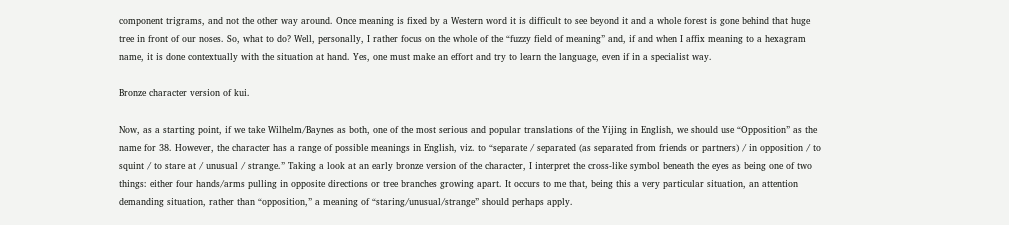component trigrams, and not the other way around. Once meaning is fixed by a Western word it is difficult to see beyond it and a whole forest is gone behind that huge tree in front of our noses. So, what to do? Well, personally, I rather focus on the whole of the “fuzzy field of meaning” and, if and when I affix meaning to a hexagram name, it is done contextually with the situation at hand. Yes, one must make an effort and try to learn the language, even if in a specialist way.

Bronze character version of kui.

Now, as a starting point, if we take Wilhelm/Baynes as both, one of the most serious and popular translations of the Yijing in English, we should use “Opposition” as the name for 38. However, the character has a range of possible meanings in English, viz. to “separate / separated (as separated from friends or partners) / in opposition / to squint / to stare at / unusual / strange.” Taking a look at an early bronze version of the character, I interpret the cross-like symbol beneath the eyes as being one of two things: either four hands/arms pulling in opposite directions or tree branches growing apart. It occurs to me that, being this a very particular situation, an attention demanding situation, rather than “opposition,” a meaning of “staring/unusual/strange” should perhaps apply.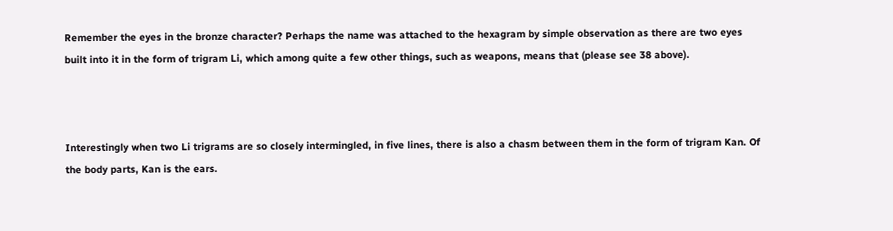Remember the eyes in the bronze character? Perhaps the name was attached to the hexagram by simple observation as there are two eyes built into it in the form of trigram Li, which among quite a few other things, such as weapons, means that (please see 38 above).



Interestingly when two Li trigrams are so closely intermingled, in five lines, there is also a chasm between them in the form of trigram Kan. Of the body parts, Kan is the ears.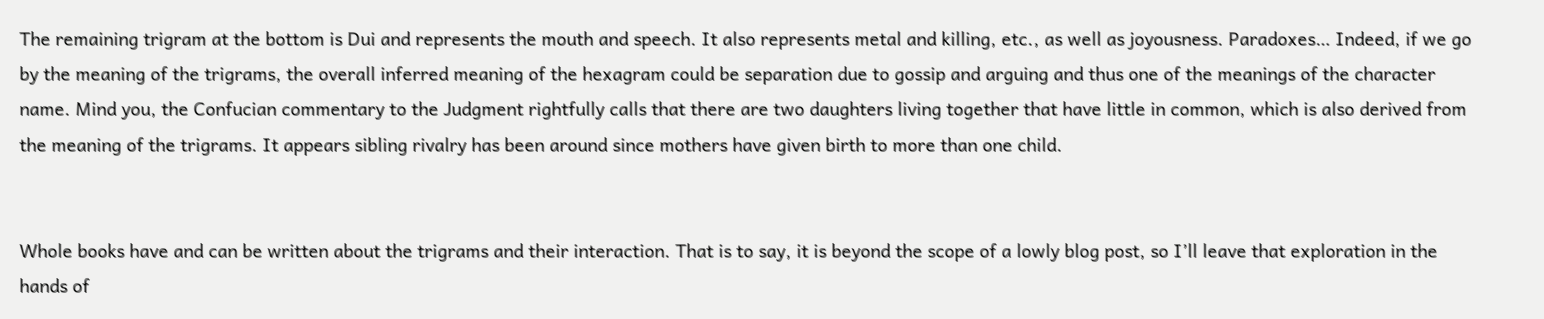The remaining trigram at the bottom is Dui and represents the mouth and speech. It also represents metal and killing, etc., as well as joyousness. Paradoxes… Indeed, if we go by the meaning of the trigrams, the overall inferred meaning of the hexagram could be separation due to gossip and arguing and thus one of the meanings of the character name. Mind you, the Confucian commentary to the Judgment rightfully calls that there are two daughters living together that have little in common, which is also derived from the meaning of the trigrams. It appears sibling rivalry has been around since mothers have given birth to more than one child.


Whole books have and can be written about the trigrams and their interaction. That is to say, it is beyond the scope of a lowly blog post, so I’ll leave that exploration in the hands of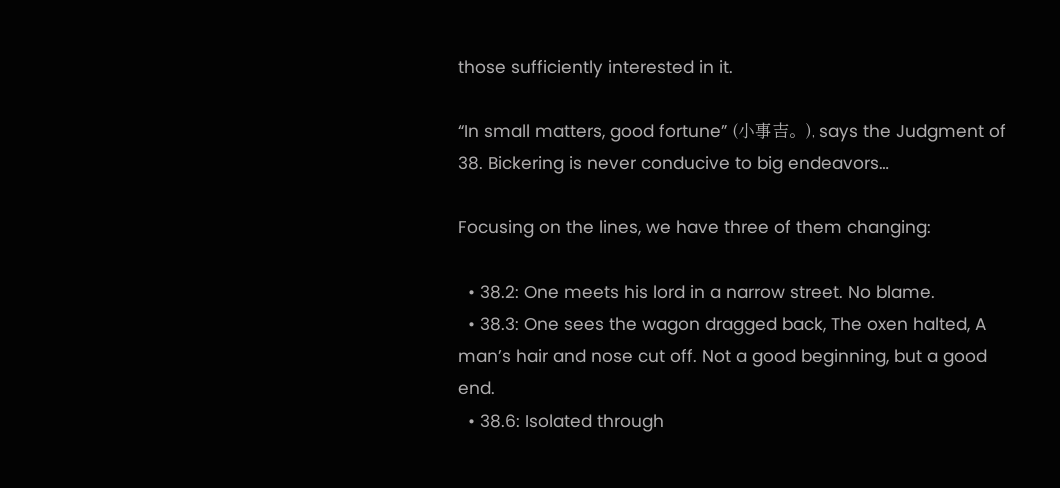those sufficiently interested in it.

“In small matters, good fortune” (小事吉。), says the Judgment of 38. Bickering is never conducive to big endeavors…

Focusing on the lines, we have three of them changing:

  • 38.2: One meets his lord in a narrow street. No blame.
  • 38.3: One sees the wagon dragged back, The oxen halted, A man’s hair and nose cut off. Not a good beginning, but a good end.
  • 38.6: Isolated through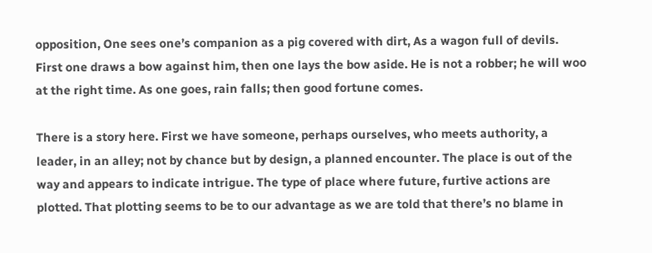opposition, One sees one’s companion as a pig covered with dirt, As a wagon full of devils. First one draws a bow against him, then one lays the bow aside. He is not a robber; he will woo at the right time. As one goes, rain falls; then good fortune comes.

There is a story here. First we have someone, perhaps ourselves, who meets authority, a leader, in an alley; not by chance but by design, a planned encounter. The place is out of the way and appears to indicate intrigue. The type of place where future, furtive actions are plotted. That plotting seems to be to our advantage as we are told that there’s no blame in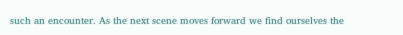such an encounter. As the next scene moves forward we find ourselves the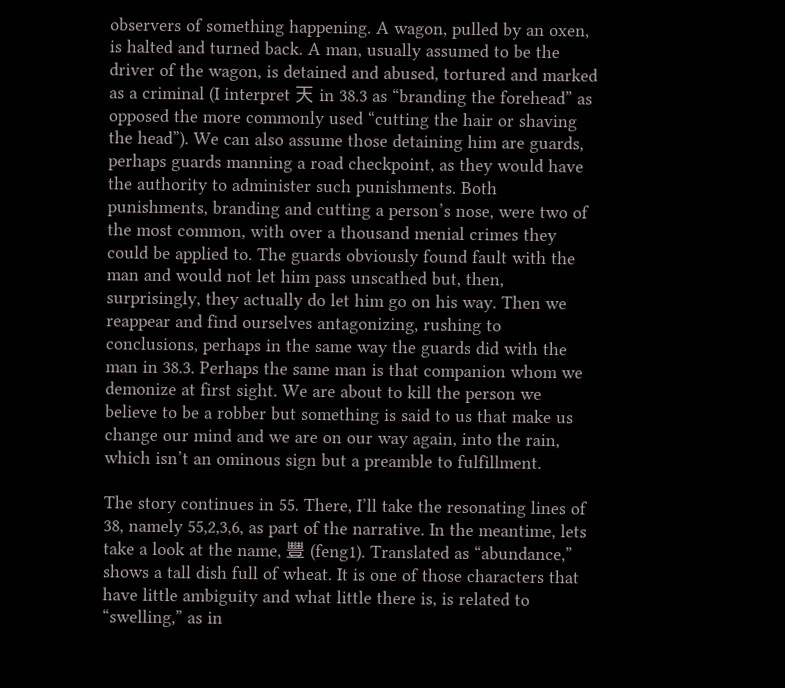observers of something happening. A wagon, pulled by an oxen, is halted and turned back. A man, usually assumed to be the driver of the wagon, is detained and abused, tortured and marked as a criminal (I interpret 天 in 38.3 as “branding the forehead” as opposed the more commonly used “cutting the hair or shaving the head”). We can also assume those detaining him are guards, perhaps guards manning a road checkpoint, as they would have the authority to administer such punishments. Both punishments, branding and cutting a person’s nose, were two of the most common, with over a thousand menial crimes they could be applied to. The guards obviously found fault with the man and would not let him pass unscathed but, then, surprisingly, they actually do let him go on his way. Then we reappear and find ourselves antagonizing, rushing to conclusions, perhaps in the same way the guards did with the man in 38.3. Perhaps the same man is that companion whom we demonize at first sight. We are about to kill the person we believe to be a robber but something is said to us that make us change our mind and we are on our way again, into the rain, which isn’t an ominous sign but a preamble to fulfillment.

The story continues in 55. There, I’ll take the resonating lines of 38, namely 55,2,3,6, as part of the narrative. In the meantime, lets take a look at the name, 豐 (feng1). Translated as “abundance,” shows a tall dish full of wheat. It is one of those characters that have little ambiguity and what little there is, is related to “swelling,” as in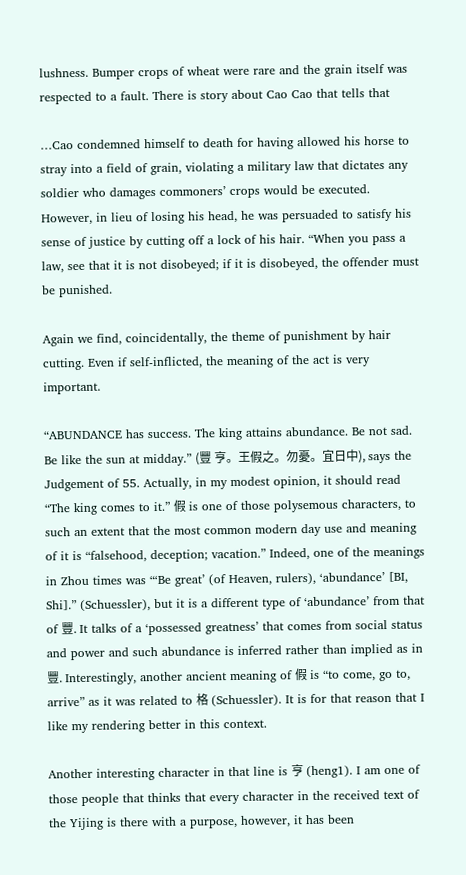lushness. Bumper crops of wheat were rare and the grain itself was respected to a fault. There is story about Cao Cao that tells that

…Cao condemned himself to death for having allowed his horse to stray into a field of grain, violating a military law that dictates any soldier who damages commoners’ crops would be executed. However, in lieu of losing his head, he was persuaded to satisfy his sense of justice by cutting off a lock of his hair. “When you pass a law, see that it is not disobeyed; if it is disobeyed, the offender must be punished.

Again we find, coincidentally, the theme of punishment by hair cutting. Even if self-inflicted, the meaning of the act is very important.

“ABUNDANCE has success. The king attains abundance. Be not sad. Be like the sun at midday.” (豐 亨。王假之。勿憂。宜日中), says the Judgement of 55. Actually, in my modest opinion, it should read “The king comes to it.” 假 is one of those polysemous characters, to such an extent that the most common modern day use and meaning of it is “falsehood, deception; vacation.” Indeed, one of the meanings in Zhou times was “‘Be great’ (of Heaven, rulers), ‘abundance’ [BI, Shi].” (Schuessler), but it is a different type of ‘abundance’ from that of 豐. It talks of a ‘possessed greatness’ that comes from social status and power and such abundance is inferred rather than implied as in 豐. Interestingly, another ancient meaning of 假 is “to come, go to, arrive” as it was related to 格 (Schuessler). It is for that reason that I like my rendering better in this context.

Another interesting character in that line is 亨 (heng1). I am one of those people that thinks that every character in the received text of the Yijing is there with a purpose, however, it has been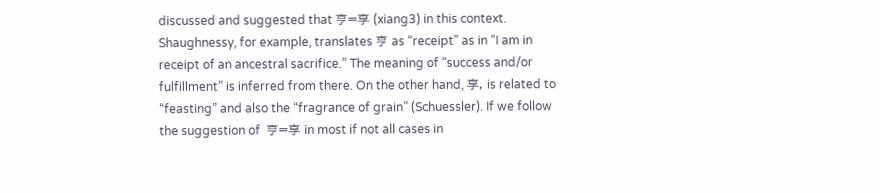discussed and suggested that 亨=享 (xiang3) in this context. Shaughnessy, for example, translates 亨 as “receipt” as in “I am in receipt of an ancestral sacrifice.” The meaning of “success and/or fulfillment” is inferred from there. On the other hand, 享, is related to “feasting” and also the “fragrance of grain” (Schuessler). If we follow the suggestion of  亨=享 in most if not all cases in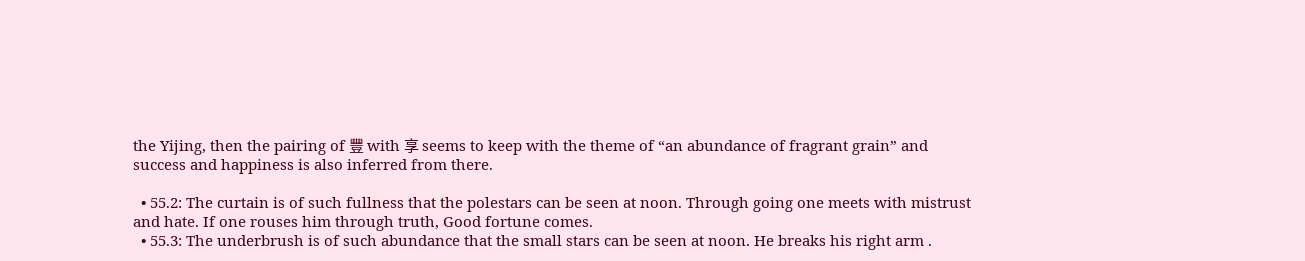the Yijing, then the pairing of 豐 with 享 seems to keep with the theme of “an abundance of fragrant grain” and success and happiness is also inferred from there.

  • 55.2: The curtain is of such fullness that the polestars can be seen at noon. Through going one meets with mistrust and hate. If one rouses him through truth, Good fortune comes.
  • 55.3: The underbrush is of such abundance that the small stars can be seen at noon. He breaks his right arm .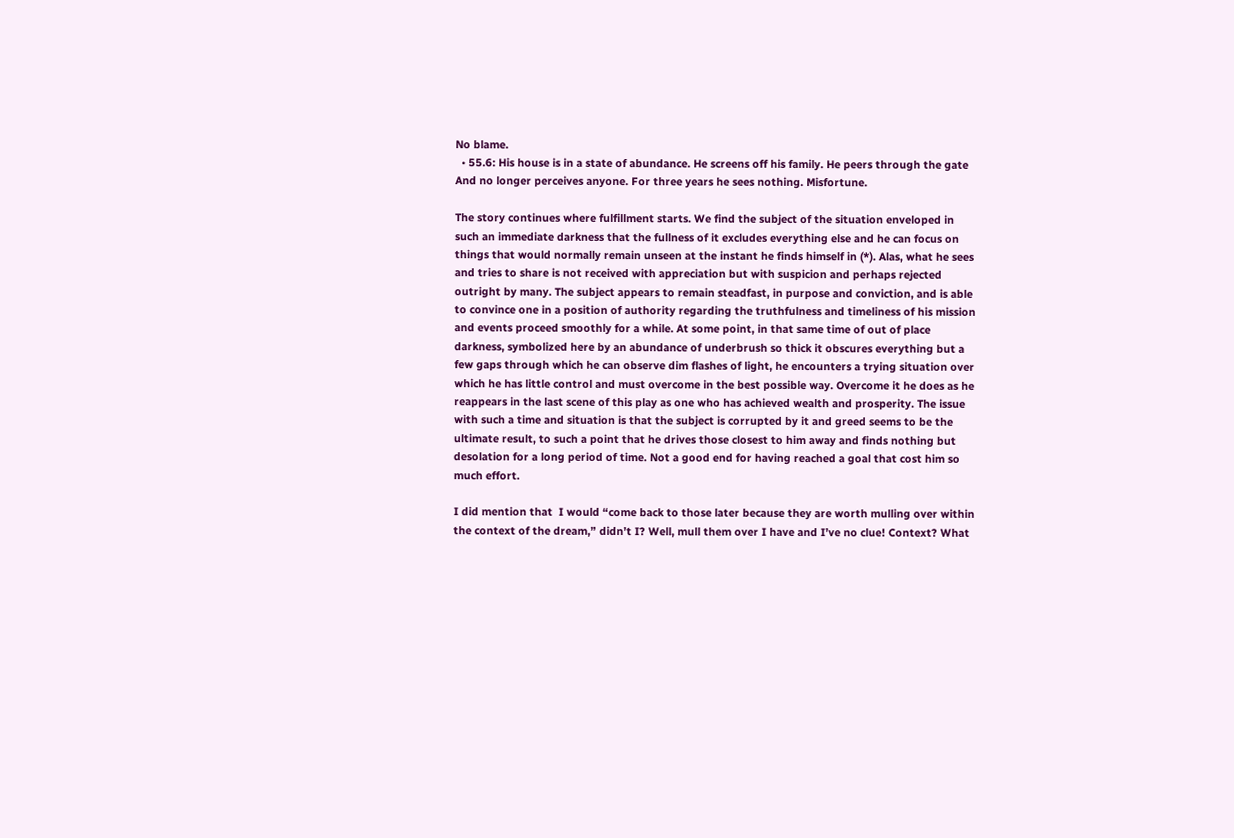No blame.
  • 55.6: His house is in a state of abundance. He screens off his family. He peers through the gate And no longer perceives anyone. For three years he sees nothing. Misfortune.

The story continues where fulfillment starts. We find the subject of the situation enveloped in such an immediate darkness that the fullness of it excludes everything else and he can focus on things that would normally remain unseen at the instant he finds himself in (*). Alas, what he sees and tries to share is not received with appreciation but with suspicion and perhaps rejected outright by many. The subject appears to remain steadfast, in purpose and conviction, and is able to convince one in a position of authority regarding the truthfulness and timeliness of his mission and events proceed smoothly for a while. At some point, in that same time of out of place darkness, symbolized here by an abundance of underbrush so thick it obscures everything but a few gaps through which he can observe dim flashes of light, he encounters a trying situation over which he has little control and must overcome in the best possible way. Overcome it he does as he reappears in the last scene of this play as one who has achieved wealth and prosperity. The issue with such a time and situation is that the subject is corrupted by it and greed seems to be the ultimate result, to such a point that he drives those closest to him away and finds nothing but desolation for a long period of time. Not a good end for having reached a goal that cost him so much effort.

I did mention that  I would “come back to those later because they are worth mulling over within the context of the dream,” didn’t I? Well, mull them over I have and I’ve no clue! Context? What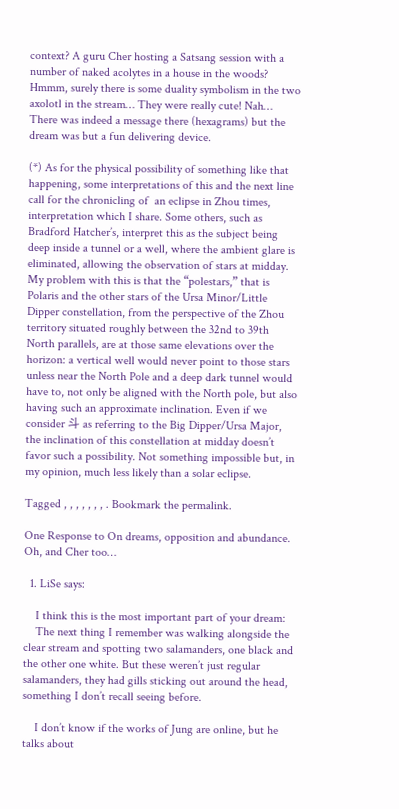context? A guru Cher hosting a Satsang session with a number of naked acolytes in a house in the woods? Hmmm, surely there is some duality symbolism in the two axolotl in the stream… They were really cute! Nah… There was indeed a message there (hexagrams) but the dream was but a fun delivering device.

(*) As for the physical possibility of something like that happening, some interpretations of this and the next line call for the chronicling of  an eclipse in Zhou times, interpretation which I share. Some others, such as Bradford Hatcher’s, interpret this as the subject being deep inside a tunnel or a well, where the ambient glare is eliminated, allowing the observation of stars at midday. My problem with this is that the “polestars,” that is Polaris and the other stars of the Ursa Minor/Little Dipper constellation, from the perspective of the Zhou territory situated roughly between the 32nd to 39th North parallels, are at those same elevations over the horizon: a vertical well would never point to those stars unless near the North Pole and a deep dark tunnel would have to, not only be aligned with the North pole, but also having such an approximate inclination. Even if we consider 斗 as referring to the Big Dipper/Ursa Major, the inclination of this constellation at midday doesn’t favor such a possibility. Not something impossible but, in my opinion, much less likely than a solar eclipse.

Tagged , , , , , , , . Bookmark the permalink.

One Response to On dreams, opposition and abundance. Oh, and Cher too…

  1. LiSe says:

    I think this is the most important part of your dream:
    The next thing I remember was walking alongside the clear stream and spotting two salamanders, one black and the other one white. But these weren’t just regular salamanders, they had gills sticking out around the head, something I don’t recall seeing before.

    I don’t know if the works of Jung are online, but he talks about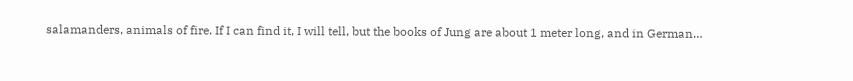salamanders, animals of fire. If I can find it, I will tell, but the books of Jung are about 1 meter long, and in German…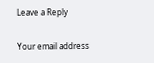Leave a Reply

Your email address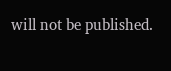will not be published.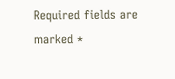Required fields are marked *